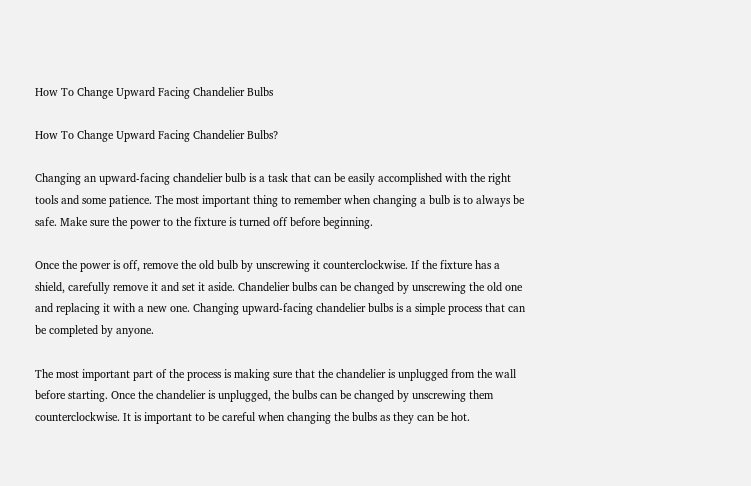How To Change Upward Facing Chandelier Bulbs

How To Change Upward Facing Chandelier Bulbs?

Changing an upward-facing chandelier bulb is a task that can be easily accomplished with the right tools and some patience. The most important thing to remember when changing a bulb is to always be safe. Make sure the power to the fixture is turned off before beginning.

Once the power is off, remove the old bulb by unscrewing it counterclockwise. If the fixture has a shield, carefully remove it and set it aside. Chandelier bulbs can be changed by unscrewing the old one and replacing it with a new one. Changing upward-facing chandelier bulbs is a simple process that can be completed by anyone.

The most important part of the process is making sure that the chandelier is unplugged from the wall before starting. Once the chandelier is unplugged, the bulbs can be changed by unscrewing them counterclockwise. It is important to be careful when changing the bulbs as they can be hot.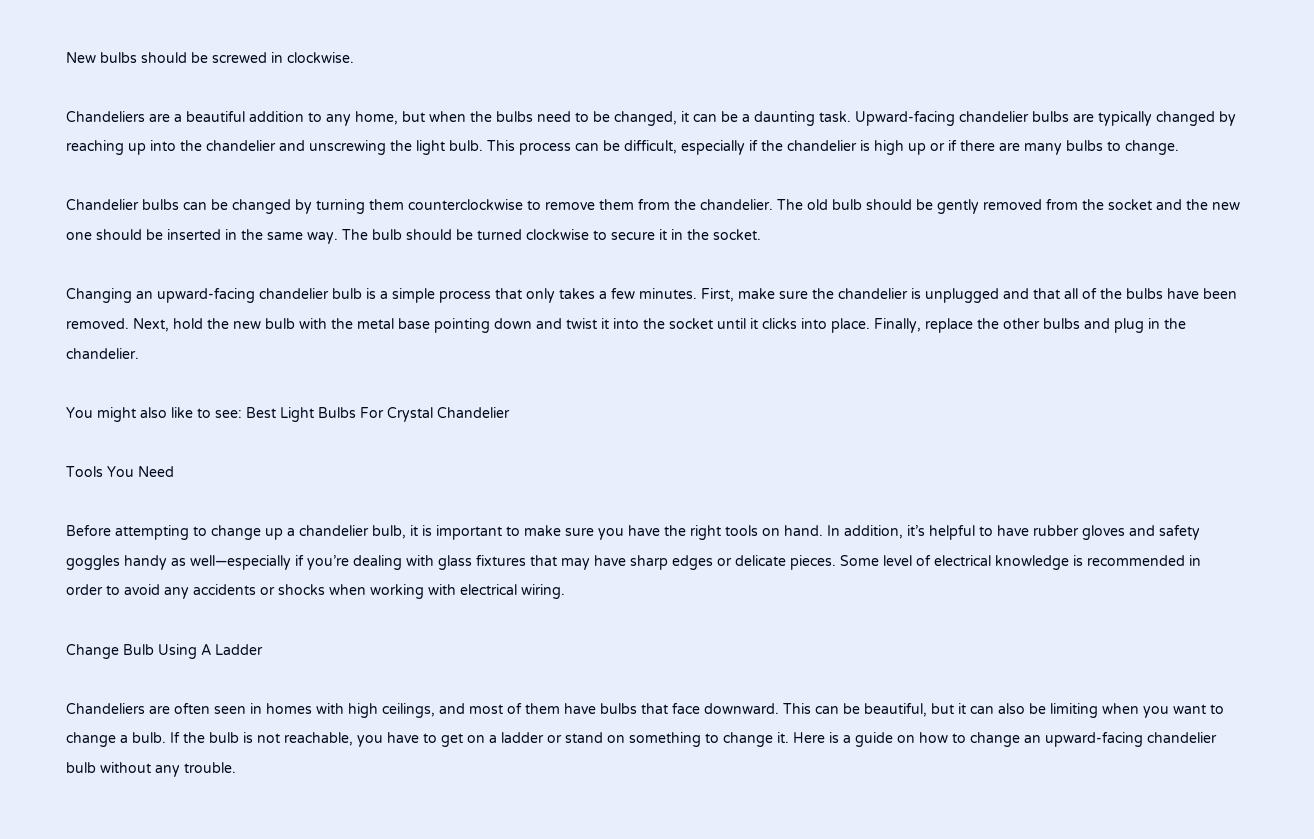New bulbs should be screwed in clockwise.

Chandeliers are a beautiful addition to any home, but when the bulbs need to be changed, it can be a daunting task. Upward-facing chandelier bulbs are typically changed by reaching up into the chandelier and unscrewing the light bulb. This process can be difficult, especially if the chandelier is high up or if there are many bulbs to change.

Chandelier bulbs can be changed by turning them counterclockwise to remove them from the chandelier. The old bulb should be gently removed from the socket and the new one should be inserted in the same way. The bulb should be turned clockwise to secure it in the socket.

Changing an upward-facing chandelier bulb is a simple process that only takes a few minutes. First, make sure the chandelier is unplugged and that all of the bulbs have been removed. Next, hold the new bulb with the metal base pointing down and twist it into the socket until it clicks into place. Finally, replace the other bulbs and plug in the chandelier.

You might also like to see: Best Light Bulbs For Crystal Chandelier

Tools You Need

Before attempting to change up a chandelier bulb, it is important to make sure you have the right tools on hand. In addition, it’s helpful to have rubber gloves and safety goggles handy as well—especially if you’re dealing with glass fixtures that may have sharp edges or delicate pieces. Some level of electrical knowledge is recommended in order to avoid any accidents or shocks when working with electrical wiring.

Change Bulb Using A Ladder

Chandeliers are often seen in homes with high ceilings, and most of them have bulbs that face downward. This can be beautiful, but it can also be limiting when you want to change a bulb. If the bulb is not reachable, you have to get on a ladder or stand on something to change it. Here is a guide on how to change an upward-facing chandelier bulb without any trouble.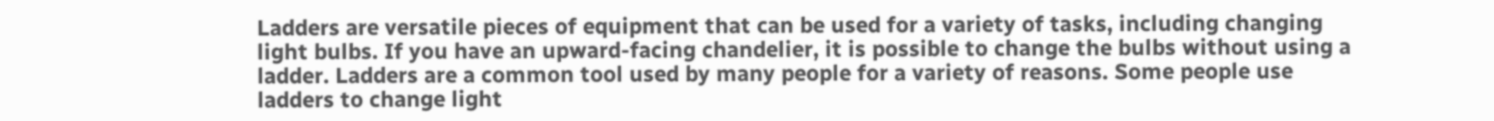Ladders are versatile pieces of equipment that can be used for a variety of tasks, including changing light bulbs. If you have an upward-facing chandelier, it is possible to change the bulbs without using a ladder. Ladders are a common tool used by many people for a variety of reasons. Some people use ladders to change light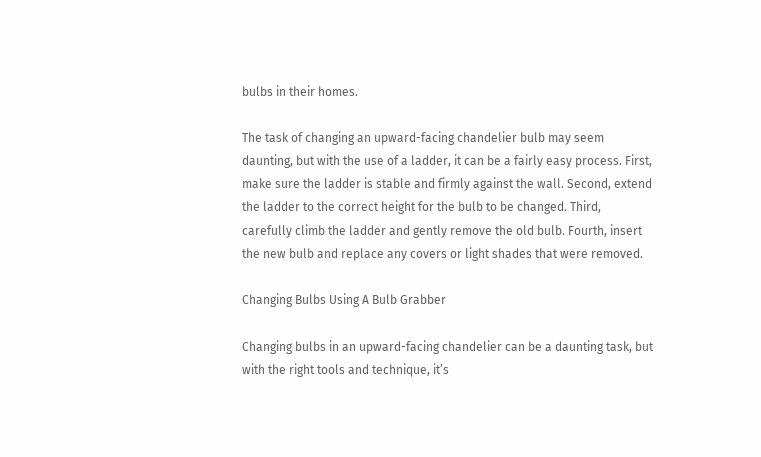bulbs in their homes.

The task of changing an upward-facing chandelier bulb may seem daunting, but with the use of a ladder, it can be a fairly easy process. First, make sure the ladder is stable and firmly against the wall. Second, extend the ladder to the correct height for the bulb to be changed. Third, carefully climb the ladder and gently remove the old bulb. Fourth, insert the new bulb and replace any covers or light shades that were removed.

Changing Bulbs Using A Bulb Grabber

Changing bulbs in an upward-facing chandelier can be a daunting task, but with the right tools and technique, it’s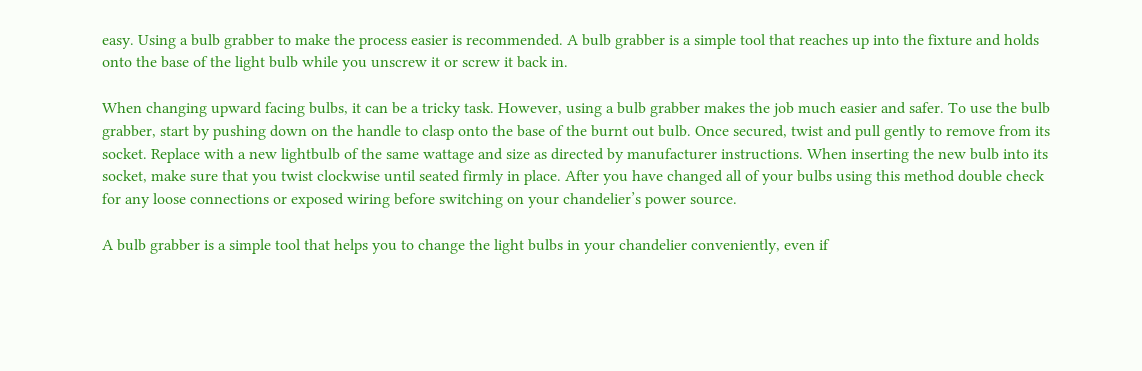easy. Using a bulb grabber to make the process easier is recommended. A bulb grabber is a simple tool that reaches up into the fixture and holds onto the base of the light bulb while you unscrew it or screw it back in.

When changing upward facing bulbs, it can be a tricky task. However, using a bulb grabber makes the job much easier and safer. To use the bulb grabber, start by pushing down on the handle to clasp onto the base of the burnt out bulb. Once secured, twist and pull gently to remove from its socket. Replace with a new lightbulb of the same wattage and size as directed by manufacturer instructions. When inserting the new bulb into its socket, make sure that you twist clockwise until seated firmly in place. After you have changed all of your bulbs using this method double check for any loose connections or exposed wiring before switching on your chandelier’s power source.

A bulb grabber is a simple tool that helps you to change the light bulbs in your chandelier conveniently, even if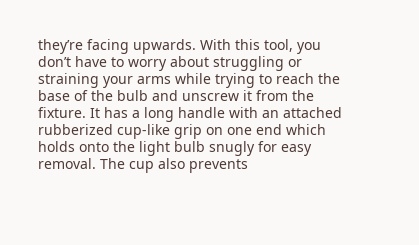they’re facing upwards. With this tool, you don’t have to worry about struggling or straining your arms while trying to reach the base of the bulb and unscrew it from the fixture. It has a long handle with an attached rubberized cup-like grip on one end which holds onto the light bulb snugly for easy removal. The cup also prevents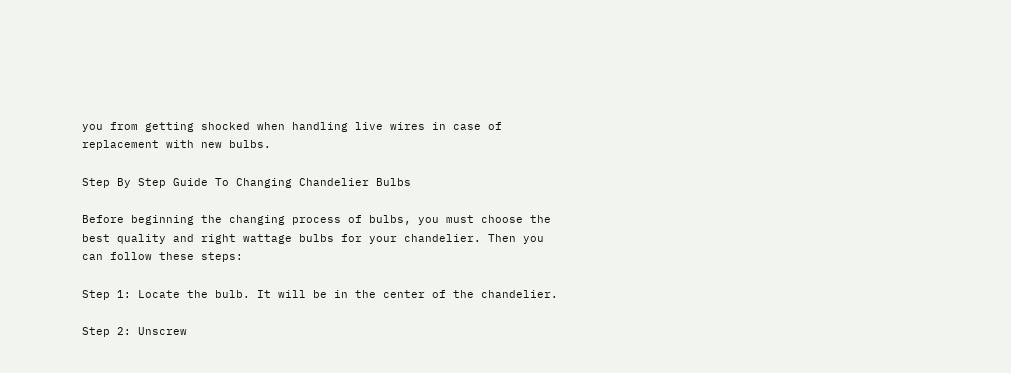you from getting shocked when handling live wires in case of replacement with new bulbs.

Step By Step Guide To Changing Chandelier Bulbs

Before beginning the changing process of bulbs, you must choose the best quality and right wattage bulbs for your chandelier. Then you can follow these steps:

Step 1: Locate the bulb. It will be in the center of the chandelier.

Step 2: Unscrew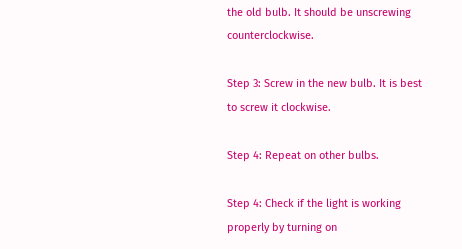the old bulb. It should be unscrewing counterclockwise.

Step 3: Screw in the new bulb. It is best to screw it clockwise.

Step 4: Repeat on other bulbs.

Step 4: Check if the light is working properly by turning on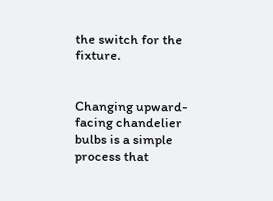the switch for the fixture.


Changing upward-facing chandelier bulbs is a simple process that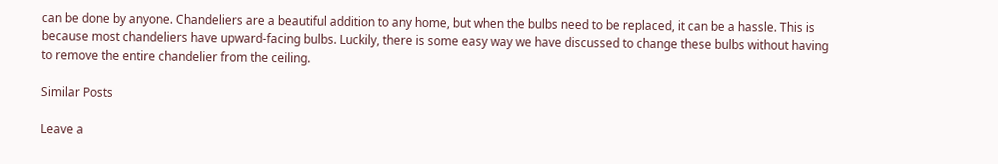can be done by anyone. Chandeliers are a beautiful addition to any home, but when the bulbs need to be replaced, it can be a hassle. This is because most chandeliers have upward-facing bulbs. Luckily, there is some easy way we have discussed to change these bulbs without having to remove the entire chandelier from the ceiling.

Similar Posts

Leave a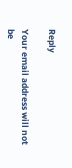Reply

Your email address will not be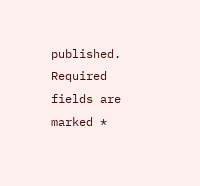published. Required fields are marked *